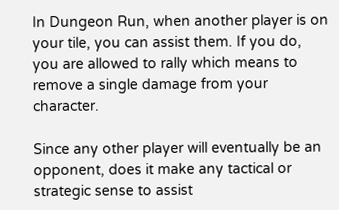In Dungeon Run, when another player is on your tile, you can assist them. If you do, you are allowed to rally which means to remove a single damage from your character.

Since any other player will eventually be an opponent, does it make any tactical or strategic sense to assist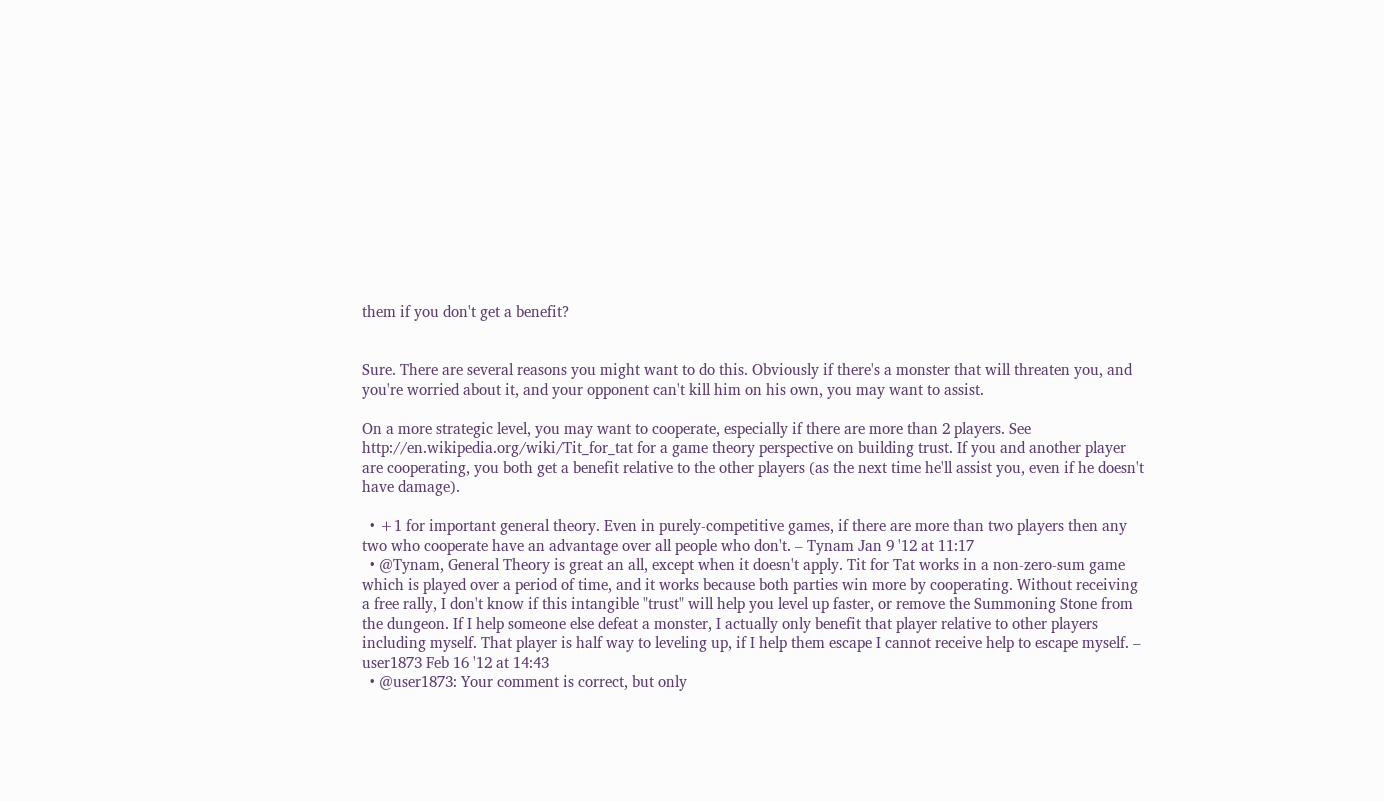them if you don't get a benefit?


Sure. There are several reasons you might want to do this. Obviously if there's a monster that will threaten you, and you're worried about it, and your opponent can't kill him on his own, you may want to assist.

On a more strategic level, you may want to cooperate, especially if there are more than 2 players. See http://en.wikipedia.org/wiki/Tit_for_tat for a game theory perspective on building trust. If you and another player are cooperating, you both get a benefit relative to the other players (as the next time he'll assist you, even if he doesn't have damage).

  • +1 for important general theory. Even in purely-competitive games, if there are more than two players then any two who cooperate have an advantage over all people who don't. – Tynam Jan 9 '12 at 11:17
  • @Tynam, General Theory is great an all, except when it doesn't apply. Tit for Tat works in a non-zero-sum game which is played over a period of time, and it works because both parties win more by cooperating. Without receiving a free rally, I don't know if this intangible "trust" will help you level up faster, or remove the Summoning Stone from the dungeon. If I help someone else defeat a monster, I actually only benefit that player relative to other players including myself. That player is half way to leveling up, if I help them escape I cannot receive help to escape myself. – user1873 Feb 16 '12 at 14:43
  • @user1873: Your comment is correct, but only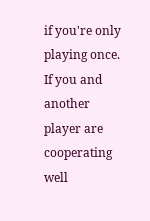if you're only playing once. If you and another player are cooperating well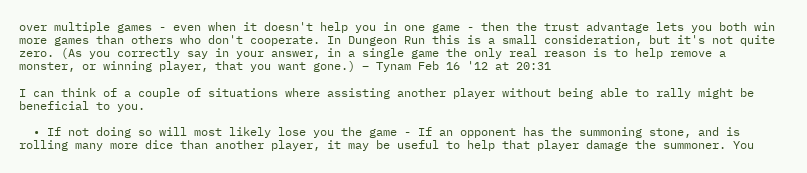over multiple games - even when it doesn't help you in one game - then the trust advantage lets you both win more games than others who don't cooperate. In Dungeon Run this is a small consideration, but it's not quite zero. (As you correctly say in your answer, in a single game the only real reason is to help remove a monster, or winning player, that you want gone.) – Tynam Feb 16 '12 at 20:31

I can think of a couple of situations where assisting another player without being able to rally might be beneficial to you.

  • If not doing so will most likely lose you the game - If an opponent has the summoning stone, and is rolling many more dice than another player, it may be useful to help that player damage the summoner. You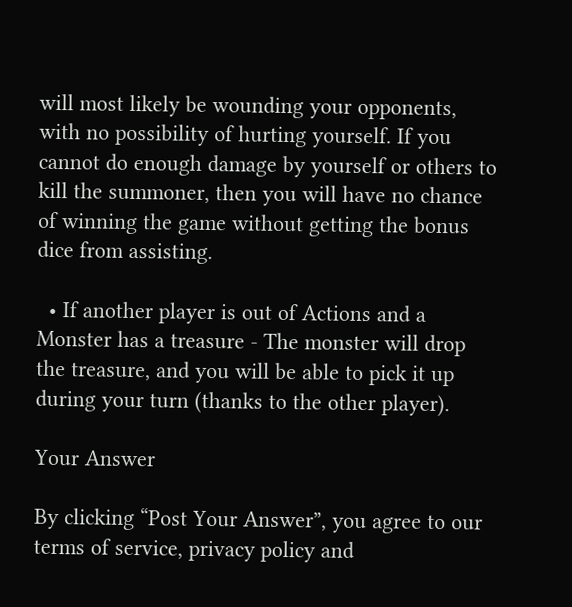will most likely be wounding your opponents, with no possibility of hurting yourself. If you cannot do enough damage by yourself or others to kill the summoner, then you will have no chance of winning the game without getting the bonus dice from assisting.

  • If another player is out of Actions and a Monster has a treasure - The monster will drop the treasure, and you will be able to pick it up during your turn (thanks to the other player).

Your Answer

By clicking “Post Your Answer”, you agree to our terms of service, privacy policy and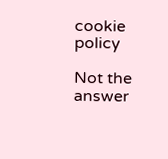cookie policy

Not the answer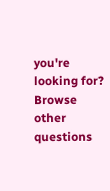you're looking for? Browse other questions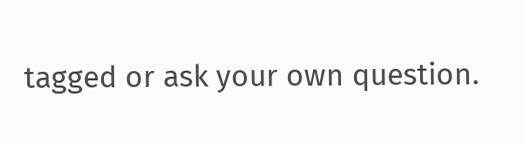tagged or ask your own question.